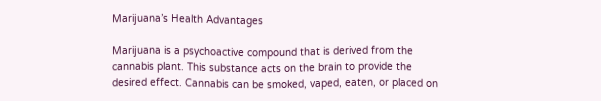Marijuana’s Health Advantages

Marijuana is a psychoactive compound that is derived from the cannabis plant. This substance acts on the brain to provide the desired effect. Cannabis can be smoked, vaped, eaten, or placed on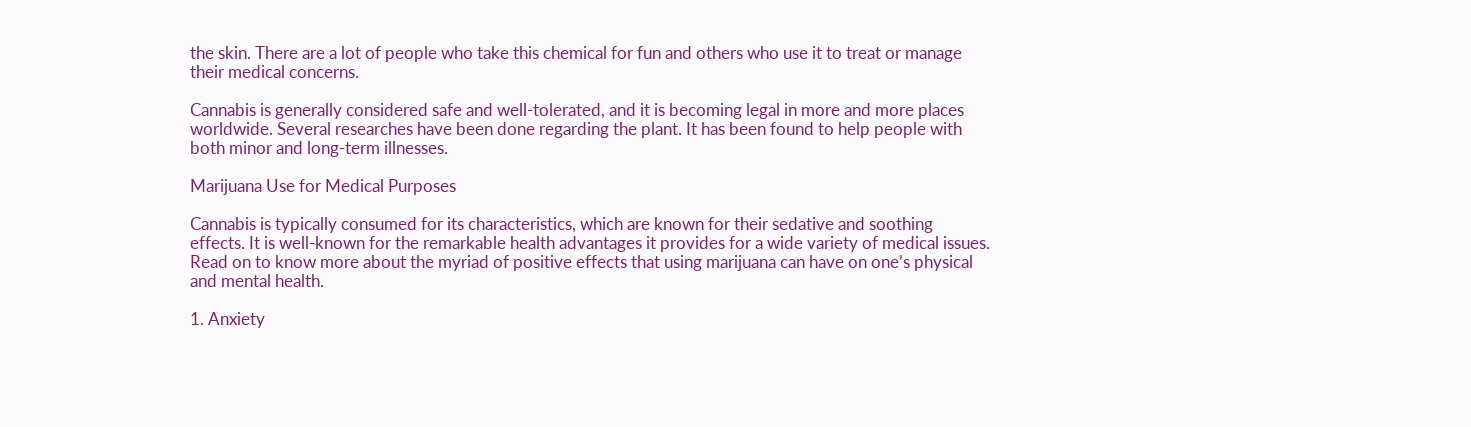the skin. There are a lot of people who take this chemical for fun and others who use it to treat or manage their medical concerns.

Cannabis is generally considered safe and well-tolerated, and it is becoming legal in more and more places worldwide. Several researches have been done regarding the plant. It has been found to help people with both minor and long-term illnesses.

Marijuana Use for Medical Purposes

Cannabis is typically consumed for its characteristics, which are known for their sedative and soothing effects. It is well-known for the remarkable health advantages it provides for a wide variety of medical issues. Read on to know more about the myriad of positive effects that using marijuana can have on one’s physical and mental health.

1. Anxiety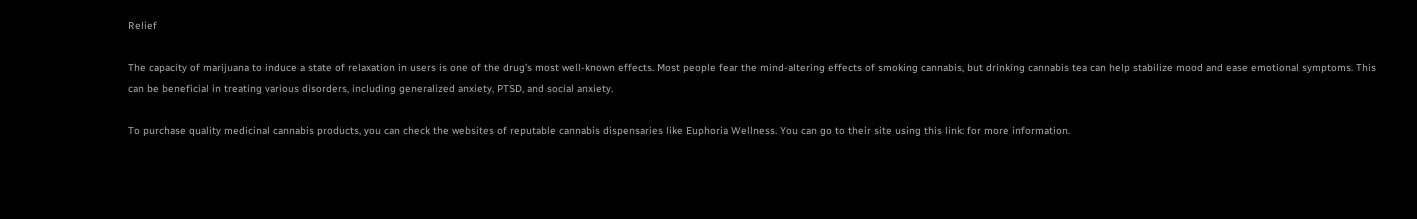Relief

The capacity of marijuana to induce a state of relaxation in users is one of the drug’s most well-known effects. Most people fear the mind-altering effects of smoking cannabis, but drinking cannabis tea can help stabilize mood and ease emotional symptoms. This can be beneficial in treating various disorders, including generalized anxiety, PTSD, and social anxiety.

To purchase quality medicinal cannabis products, you can check the websites of reputable cannabis dispensaries like Euphoria Wellness. You can go to their site using this link: for more information.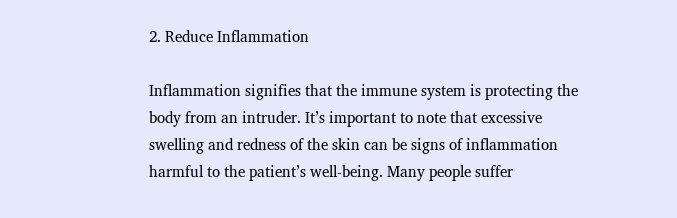2. Reduce Inflammation

Inflammation signifies that the immune system is protecting the body from an intruder. It’s important to note that excessive swelling and redness of the skin can be signs of inflammation harmful to the patient’s well-being. Many people suffer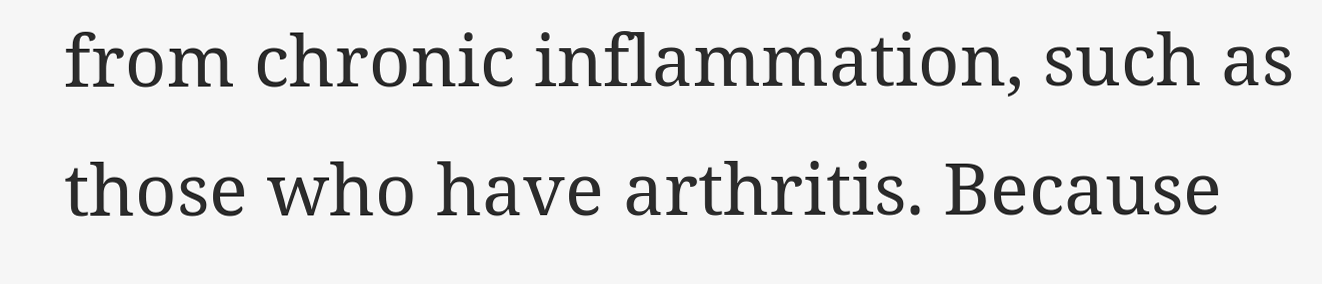from chronic inflammation, such as those who have arthritis. Because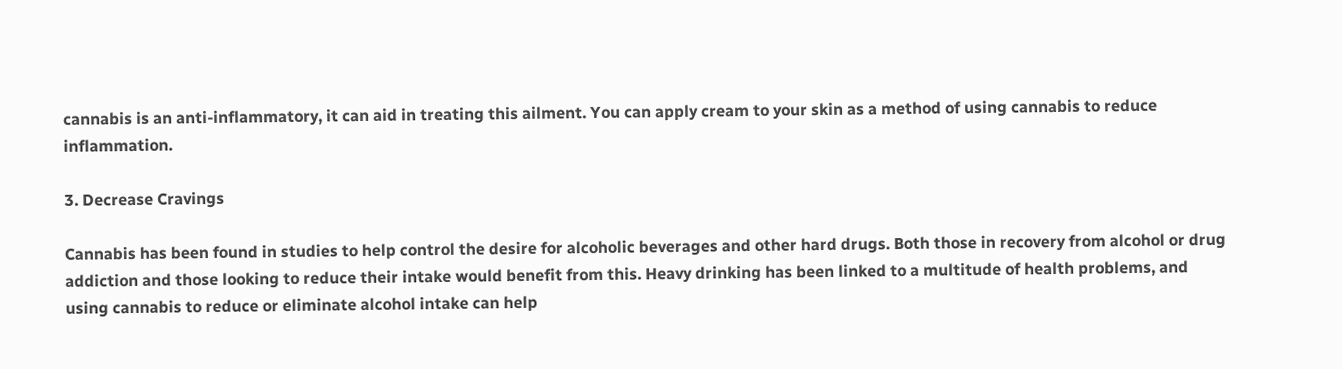cannabis is an anti-inflammatory, it can aid in treating this ailment. You can apply cream to your skin as a method of using cannabis to reduce inflammation.

3. Decrease Cravings

Cannabis has been found in studies to help control the desire for alcoholic beverages and other hard drugs. Both those in recovery from alcohol or drug addiction and those looking to reduce their intake would benefit from this. Heavy drinking has been linked to a multitude of health problems, and using cannabis to reduce or eliminate alcohol intake can help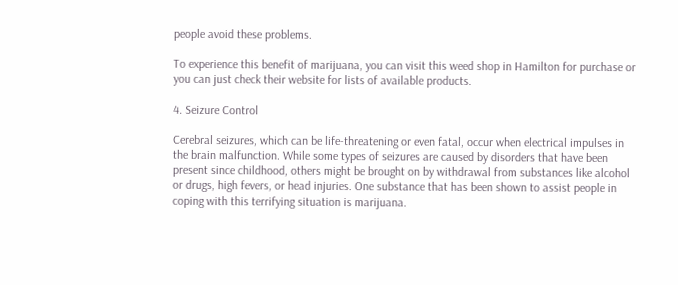people avoid these problems.

To experience this benefit of marijuana, you can visit this weed shop in Hamilton for purchase or you can just check their website for lists of available products.

4. Seizure Control

Cerebral seizures, which can be life-threatening or even fatal, occur when electrical impulses in the brain malfunction. While some types of seizures are caused by disorders that have been present since childhood, others might be brought on by withdrawal from substances like alcohol or drugs, high fevers, or head injuries. One substance that has been shown to assist people in coping with this terrifying situation is marijuana.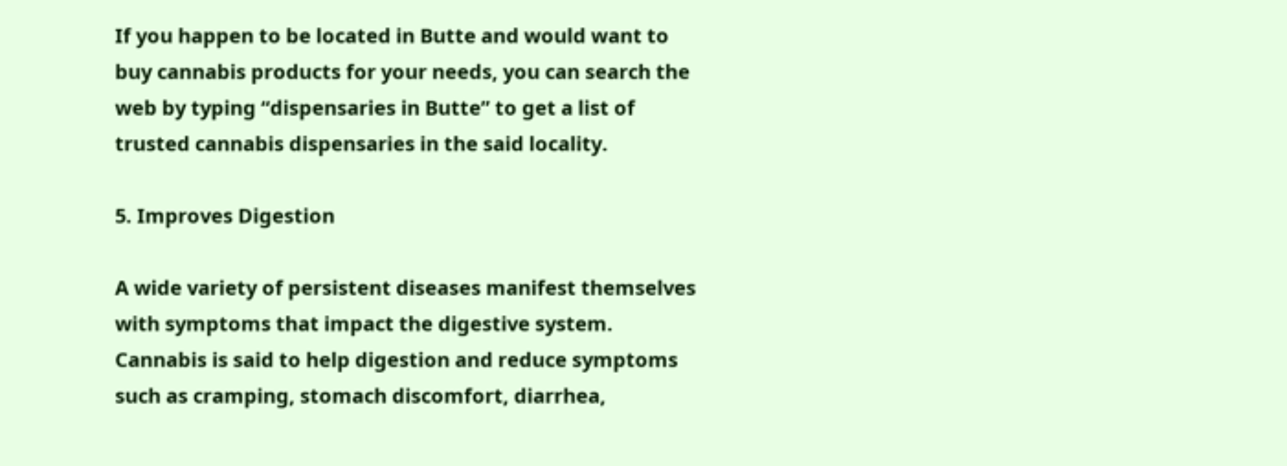If you happen to be located in Butte and would want to buy cannabis products for your needs, you can search the web by typing “dispensaries in Butte” to get a list of trusted cannabis dispensaries in the said locality.

5. Improves Digestion

A wide variety of persistent diseases manifest themselves with symptoms that impact the digestive system. Cannabis is said to help digestion and reduce symptoms such as cramping, stomach discomfort, diarrhea,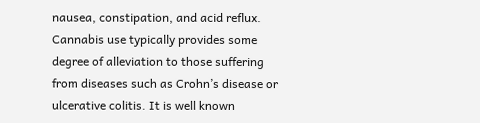nausea, constipation, and acid reflux. Cannabis use typically provides some degree of alleviation to those suffering from diseases such as Crohn’s disease or ulcerative colitis. It is well known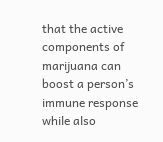that the active components of marijuana can boost a person’s immune response while also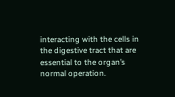interacting with the cells in the digestive tract that are essential to the organ’s normal operation.